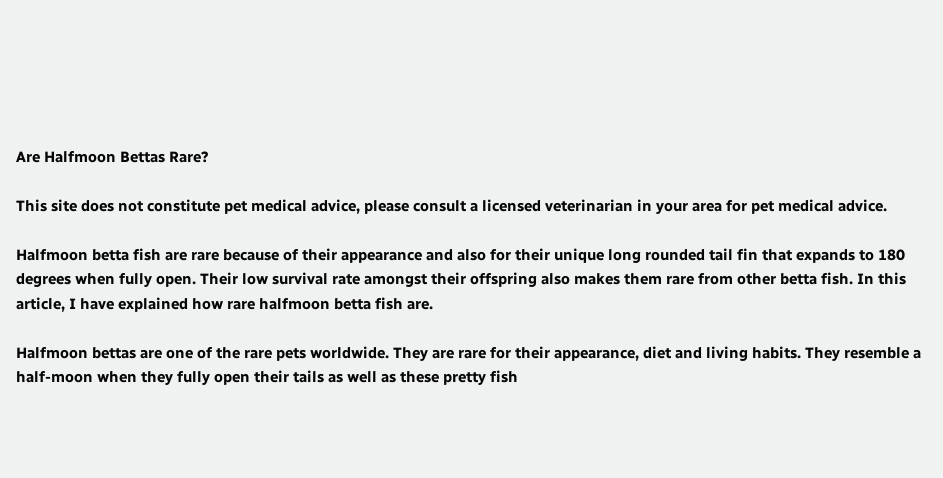Are Halfmoon Bettas Rare?

This site does not constitute pet medical advice, please consult a licensed veterinarian in your area for pet medical advice.

Halfmoon betta fish are rare because of their appearance and also for their unique long rounded tail fin that expands to 180 degrees when fully open. Their low survival rate amongst their offspring also makes them rare from other betta fish. In this article, I have explained how rare halfmoon betta fish are.

Halfmoon bettas are one of the rare pets worldwide. They are rare for their appearance, diet and living habits. They resemble a half-moon when they fully open their tails as well as these pretty fish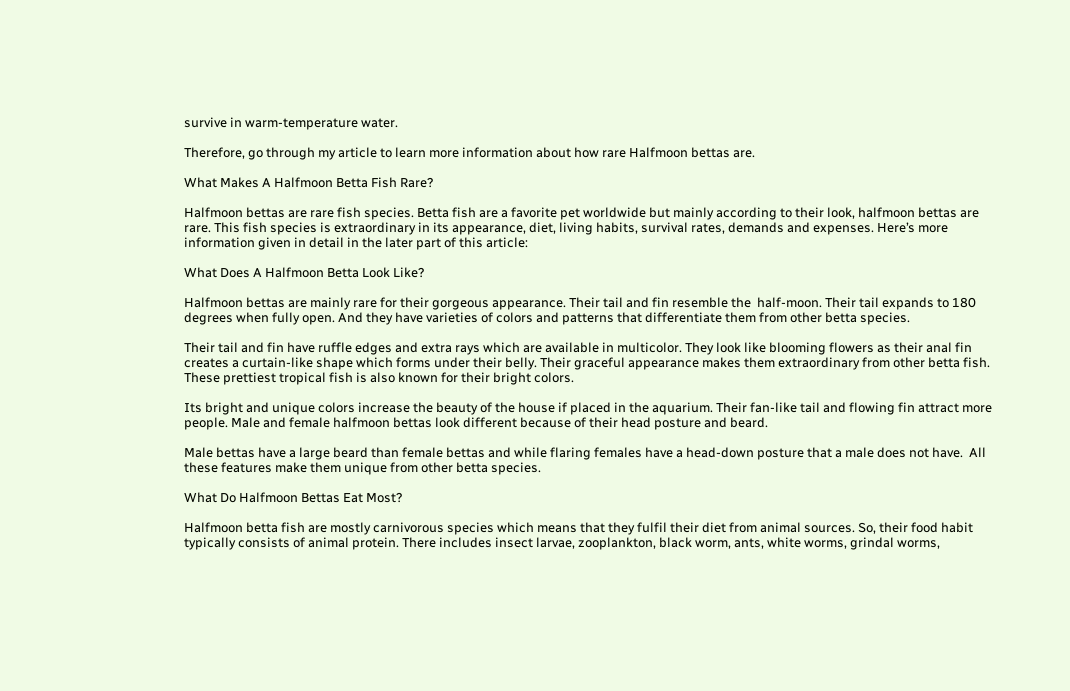survive in warm-temperature water.

Therefore, go through my article to learn more information about how rare Halfmoon bettas are.

What Makes A Halfmoon Betta Fish Rare?

Halfmoon bettas are rare fish species. Betta fish are a favorite pet worldwide but mainly according to their look, halfmoon bettas are rare. This fish species is extraordinary in its appearance, diet, living habits, survival rates, demands and expenses. Here’s more information given in detail in the later part of this article:

What Does A Halfmoon Betta Look Like?

Halfmoon bettas are mainly rare for their gorgeous appearance. Their tail and fin resemble the  half-moon. Their tail expands to 180 degrees when fully open. And they have varieties of colors and patterns that differentiate them from other betta species.

Their tail and fin have ruffle edges and extra rays which are available in multicolor. They look like blooming flowers as their anal fin creates a curtain-like shape which forms under their belly. Their graceful appearance makes them extraordinary from other betta fish. These prettiest tropical fish is also known for their bright colors.

Its bright and unique colors increase the beauty of the house if placed in the aquarium. Their fan-like tail and flowing fin attract more people. Male and female halfmoon bettas look different because of their head posture and beard.

Male bettas have a large beard than female bettas and while flaring females have a head-down posture that a male does not have.  All these features make them unique from other betta species.

What Do Halfmoon Bettas Eat Most?

Halfmoon betta fish are mostly carnivorous species which means that they fulfil their diet from animal sources. So, their food habit typically consists of animal protein. There includes insect larvae, zooplankton, black worm, ants, white worms, grindal worms,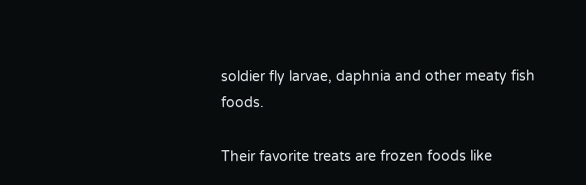soldier fly larvae, daphnia and other meaty fish foods.

Their favorite treats are frozen foods like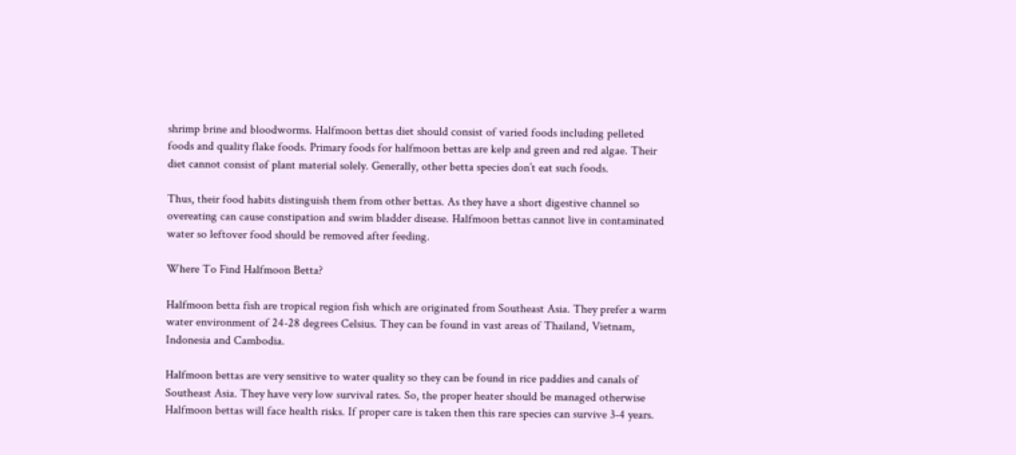shrimp brine and bloodworms. Halfmoon bettas diet should consist of varied foods including pelleted foods and quality flake foods. Primary foods for halfmoon bettas are kelp and green and red algae. Their diet cannot consist of plant material solely. Generally, other betta species don’t eat such foods.

Thus, their food habits distinguish them from other bettas. As they have a short digestive channel so overeating can cause constipation and swim bladder disease. Halfmoon bettas cannot live in contaminated water so leftover food should be removed after feeding.

Where To Find Halfmoon Betta?

Halfmoon betta fish are tropical region fish which are originated from Southeast Asia. They prefer a warm water environment of 24-28 degrees Celsius. They can be found in vast areas of Thailand, Vietnam, Indonesia and Cambodia.

Halfmoon bettas are very sensitive to water quality so they can be found in rice paddies and canals of Southeast Asia. They have very low survival rates. So, the proper heater should be managed otherwise Halfmoon bettas will face health risks. If proper care is taken then this rare species can survive 3-4 years.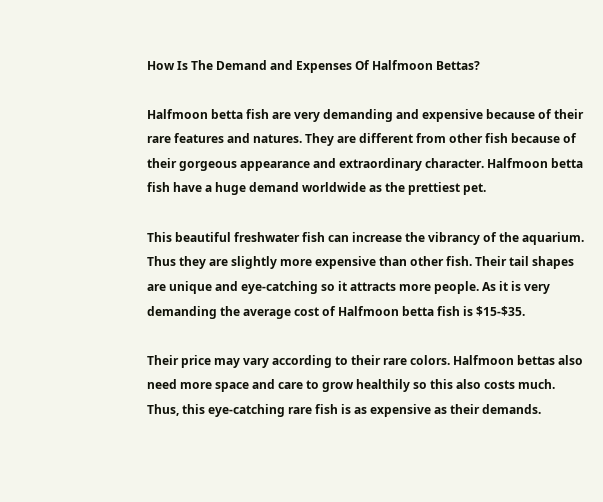How Is The Demand and Expenses Of Halfmoon Bettas?

Halfmoon betta fish are very demanding and expensive because of their rare features and natures. They are different from other fish because of their gorgeous appearance and extraordinary character. Halfmoon betta fish have a huge demand worldwide as the prettiest pet.

This beautiful freshwater fish can increase the vibrancy of the aquarium. Thus they are slightly more expensive than other fish. Their tail shapes are unique and eye-catching so it attracts more people. As it is very demanding the average cost of Halfmoon betta fish is $15-$35.

Their price may vary according to their rare colors. Halfmoon bettas also need more space and care to grow healthily so this also costs much. Thus, this eye-catching rare fish is as expensive as their demands.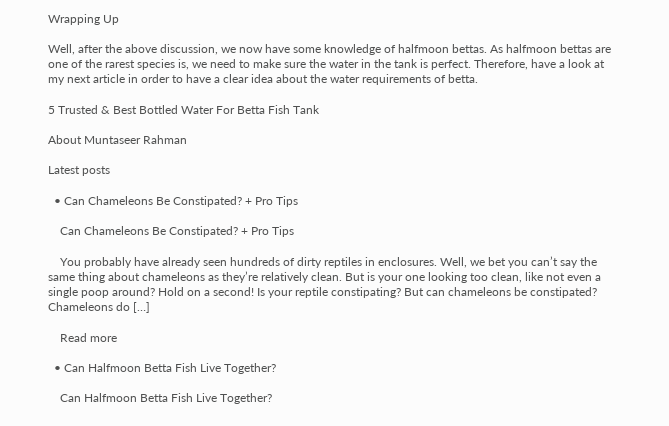Wrapping Up

Well, after the above discussion, we now have some knowledge of halfmoon bettas. As halfmoon bettas are one of the rarest species is, we need to make sure the water in the tank is perfect. Therefore, have a look at my next article in order to have a clear idea about the water requirements of betta.

5 Trusted & Best Bottled Water For Betta Fish Tank

About Muntaseer Rahman

Latest posts

  • Can Chameleons Be Constipated? + Pro Tips

    Can Chameleons Be Constipated? + Pro Tips

    You probably have already seen hundreds of dirty reptiles in enclosures. Well, we bet you can’t say the same thing about chameleons as they’re relatively clean. But is your one looking too clean, like not even a single poop around? Hold on a second! Is your reptile constipating? But can chameleons be constipated?  Chameleons do […]

    Read more

  • Can Halfmoon Betta Fish Live Together?

    Can Halfmoon Betta Fish Live Together?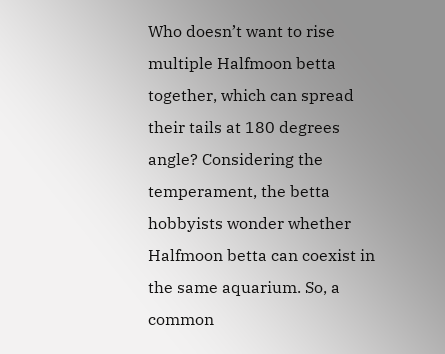Who doesn’t want to rise multiple Halfmoon betta together, which can spread their tails at 180 degrees angle? Considering the temperament, the betta hobbyists wonder whether Halfmoon betta can coexist in the same aquarium. So, a common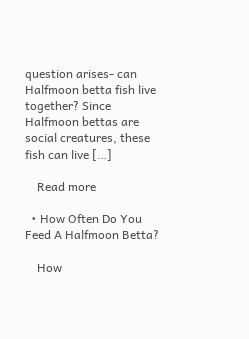question arises- can Halfmoon betta fish live together? Since Halfmoon bettas are social creatures, these fish can live […]

    Read more

  • How Often Do You Feed A Halfmoon Betta?

    How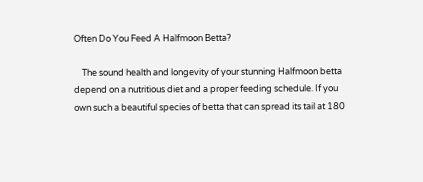Often Do You Feed A Halfmoon Betta?

    The sound health and longevity of your stunning Halfmoon betta depend on a nutritious diet and a proper feeding schedule. If you own such a beautiful species of betta that can spread its tail at 180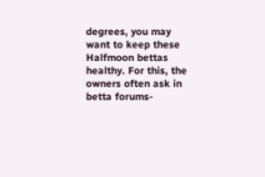degrees, you may want to keep these Halfmoon bettas healthy. For this, the owners often ask in betta forums-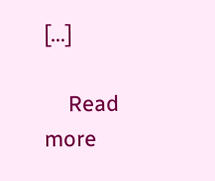[…]

    Read more